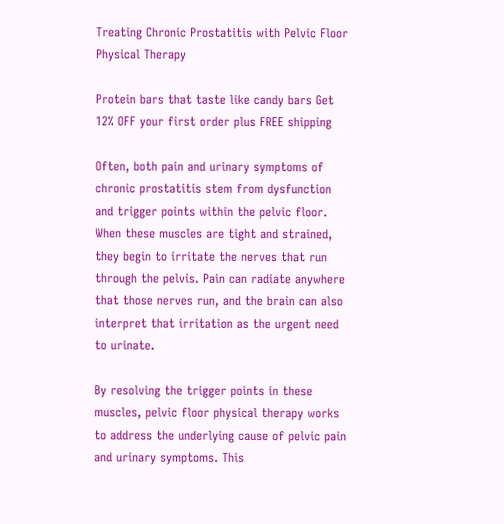Treating Chronic Prostatitis with Pelvic Floor Physical Therapy

Protein bars that taste like candy bars Get 12% OFF your first order plus FREE shipping

Often, both pain and urinary symptoms of chronic prostatitis stem from dysfunction and trigger points within the pelvic floor. When these muscles are tight and strained, they begin to irritate the nerves that run through the pelvis. Pain can radiate anywhere that those nerves run, and the brain can also interpret that irritation as the urgent need to urinate.

By resolving the trigger points in these muscles, pelvic floor physical therapy works to address the underlying cause of pelvic pain and urinary symptoms. This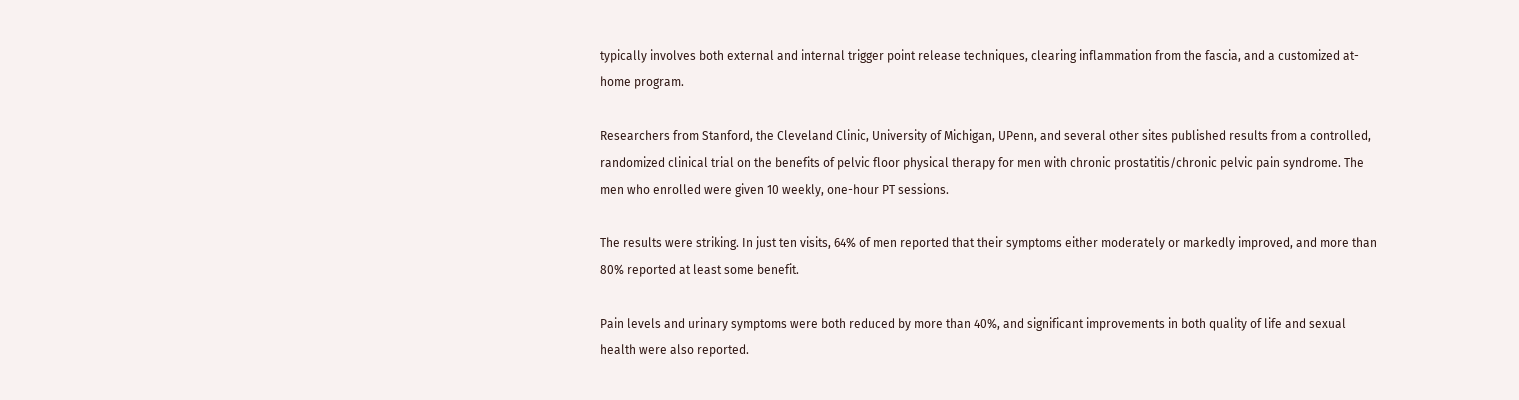typically involves both external and internal trigger point release techniques, clearing inflammation from the fascia, and a customized at-home program.

Researchers from Stanford, the Cleveland Clinic, University of Michigan, UPenn, and several other sites published results from a controlled, randomized clinical trial on the benefits of pelvic floor physical therapy for men with chronic prostatitis/chronic pelvic pain syndrome. The men who enrolled were given 10 weekly, one-hour PT sessions.

The results were striking. In just ten visits, 64% of men reported that their symptoms either moderately or markedly improved, and more than 80% reported at least some benefit.

Pain levels and urinary symptoms were both reduced by more than 40%, and significant improvements in both quality of life and sexual health were also reported.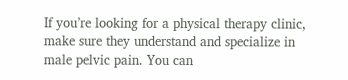If you’re looking for a physical therapy clinic, make sure they understand and specialize in male pelvic pain. You can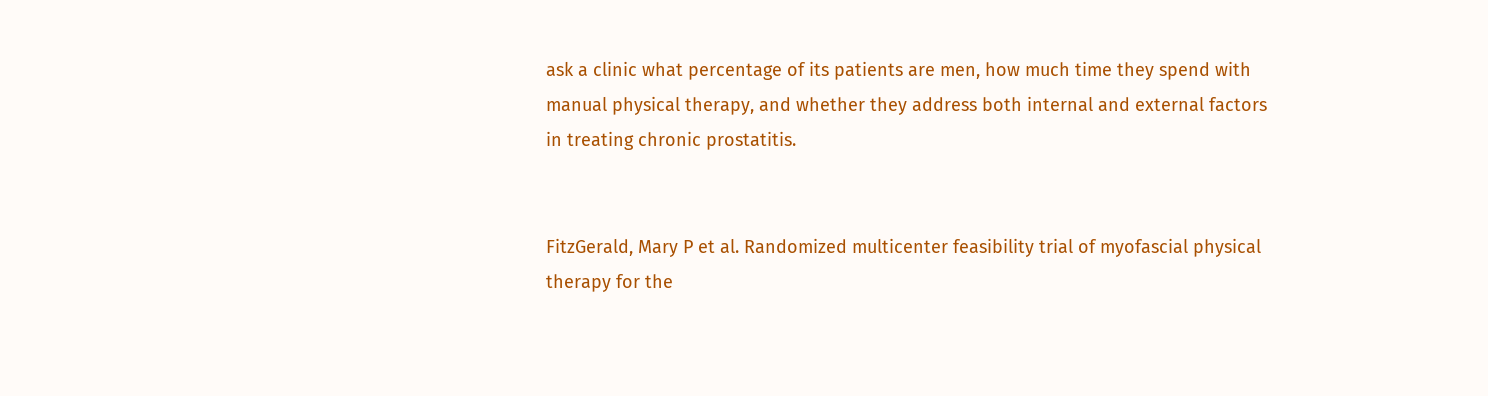ask a clinic what percentage of its patients are men, how much time they spend with manual physical therapy, and whether they address both internal and external factors in treating chronic prostatitis.


FitzGerald, Mary P et al. Randomized multicenter feasibility trial of myofascial physical therapy for the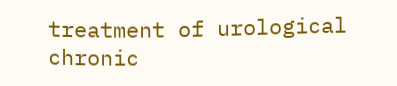treatment of urological chronic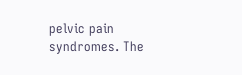pelvic pain syndromes. The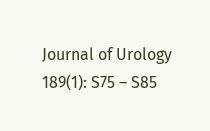Journal of Urology 189(1): S75 – S85